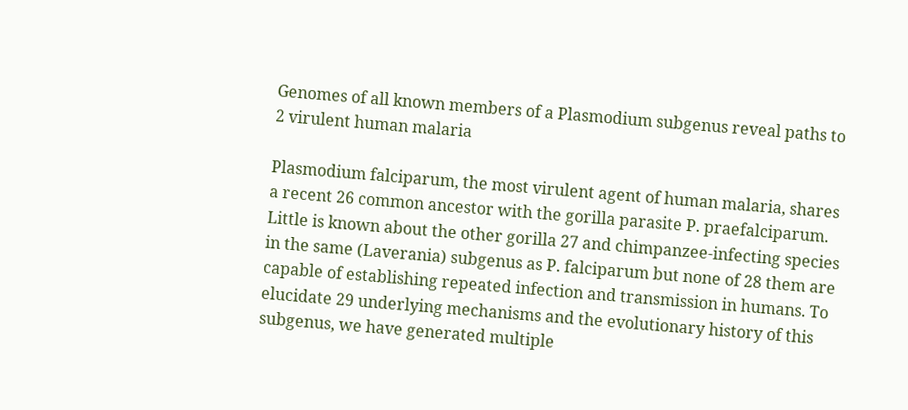Genomes of all known members of a Plasmodium subgenus reveal paths to 2 virulent human malaria

Plasmodium falciparum, the most virulent agent of human malaria, shares a recent 26 common ancestor with the gorilla parasite P. praefalciparum. Little is known about the other gorilla 27 and chimpanzee-infecting species in the same (Laverania) subgenus as P. falciparum but none of 28 them are capable of establishing repeated infection and transmission in humans. To elucidate 29 underlying mechanisms and the evolutionary history of this subgenus, we have generated multiple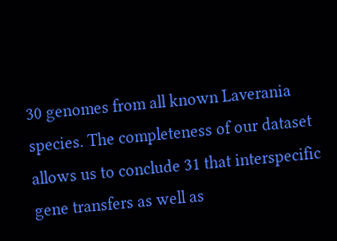30 genomes from all known Laverania species. The completeness of our dataset allows us to conclude 31 that interspecific gene transfers as well as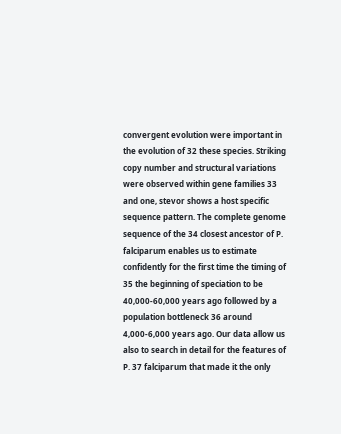convergent evolution were important in the evolution of 32 these species. Striking copy number and structural variations were observed within gene families 33 and one, stevor shows a host specific sequence pattern. The complete genome sequence of the 34 closest ancestor of P. falciparum enables us to estimate confidently for the first time the timing of 35 the beginning of speciation to be 40,000-60,000 years ago followed by a population bottleneck 36 around 4,000-6,000 years ago. Our data allow us also to search in detail for the features of P. 37 falciparum that made it the only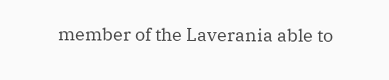member of the Laverania able to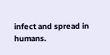infect and spread in humans.